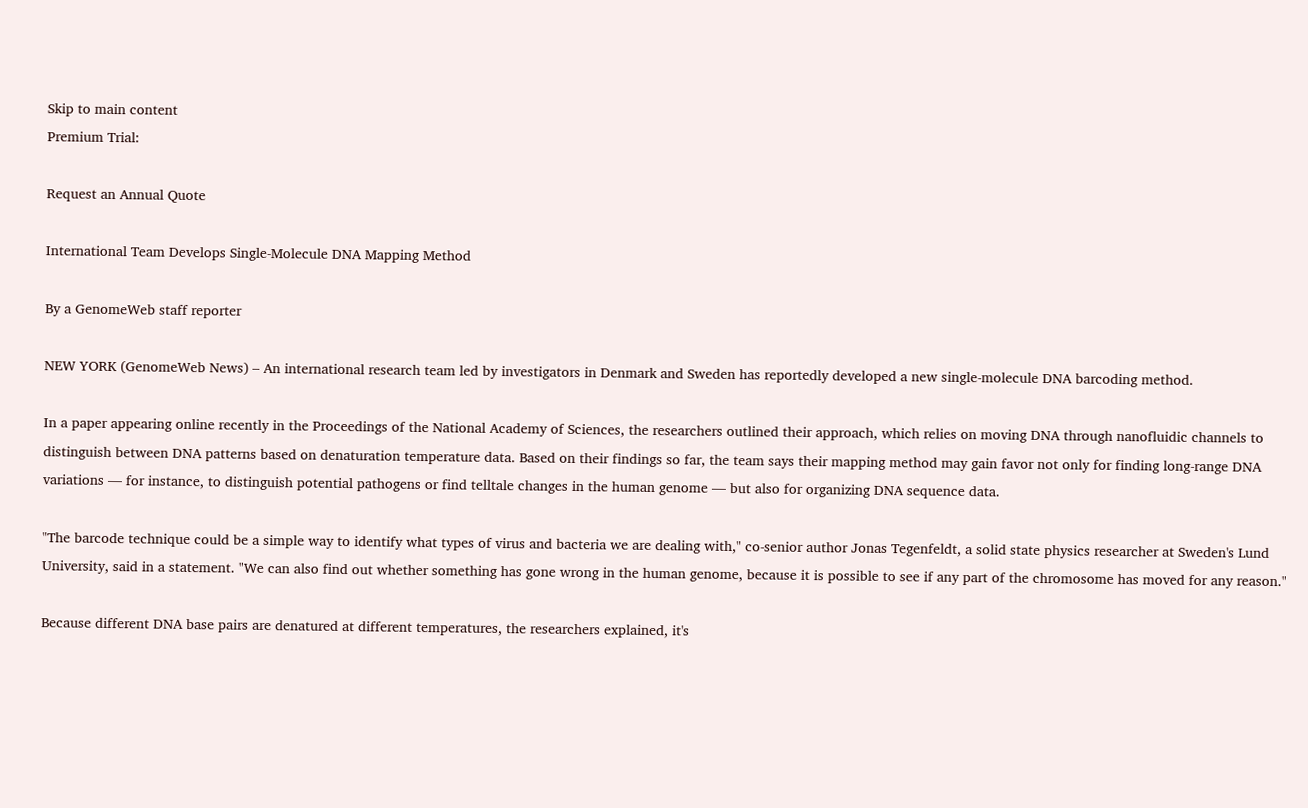Skip to main content
Premium Trial:

Request an Annual Quote

International Team Develops Single-Molecule DNA Mapping Method

By a GenomeWeb staff reporter

NEW YORK (GenomeWeb News) – An international research team led by investigators in Denmark and Sweden has reportedly developed a new single-molecule DNA barcoding method.

In a paper appearing online recently in the Proceedings of the National Academy of Sciences, the researchers outlined their approach, which relies on moving DNA through nanofluidic channels to distinguish between DNA patterns based on denaturation temperature data. Based on their findings so far, the team says their mapping method may gain favor not only for finding long-range DNA variations — for instance, to distinguish potential pathogens or find telltale changes in the human genome — but also for organizing DNA sequence data.

"The barcode technique could be a simple way to identify what types of virus and bacteria we are dealing with," co-senior author Jonas Tegenfeldt, a solid state physics researcher at Sweden's Lund University, said in a statement. "We can also find out whether something has gone wrong in the human genome, because it is possible to see if any part of the chromosome has moved for any reason."

Because different DNA base pairs are denatured at different temperatures, the researchers explained, it's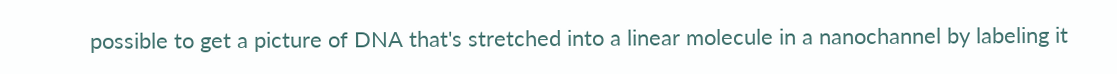possible to get a picture of DNA that's stretched into a linear molecule in a nanochannel by labeling it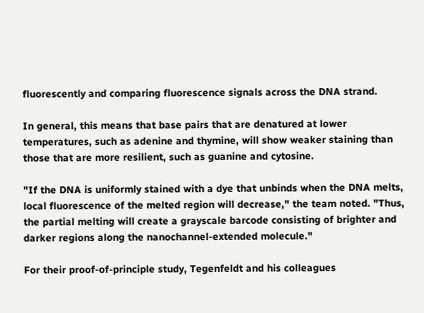fluorescently and comparing fluorescence signals across the DNA strand.

In general, this means that base pairs that are denatured at lower temperatures, such as adenine and thymine, will show weaker staining than those that are more resilient, such as guanine and cytosine.

"If the DNA is uniformly stained with a dye that unbinds when the DNA melts, local fluorescence of the melted region will decrease," the team noted. "Thus, the partial melting will create a grayscale barcode consisting of brighter and darker regions along the nanochannel-extended molecule."

For their proof-of-principle study, Tegenfeldt and his colleagues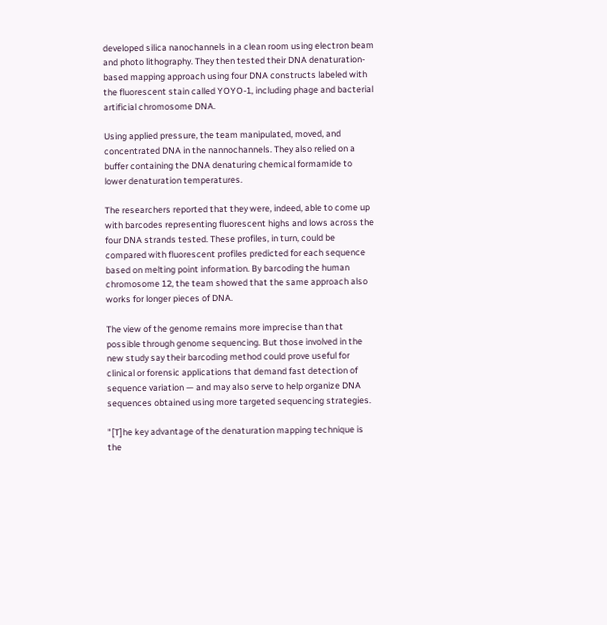developed silica nanochannels in a clean room using electron beam and photo lithography. They then tested their DNA denaturation-based mapping approach using four DNA constructs labeled with the fluorescent stain called YOYO-1, including phage and bacterial artificial chromosome DNA.

Using applied pressure, the team manipulated, moved, and concentrated DNA in the nannochannels. They also relied on a buffer containing the DNA denaturing chemical formamide to lower denaturation temperatures.

The researchers reported that they were, indeed, able to come up with barcodes representing fluorescent highs and lows across the four DNA strands tested. These profiles, in turn, could be compared with fluorescent profiles predicted for each sequence based on melting point information. By barcoding the human chromosome 12, the team showed that the same approach also works for longer pieces of DNA.

The view of the genome remains more imprecise than that possible through genome sequencing. But those involved in the new study say their barcoding method could prove useful for clinical or forensic applications that demand fast detection of sequence variation — and may also serve to help organize DNA sequences obtained using more targeted sequencing strategies.

"[T]he key advantage of the denaturation mapping technique is the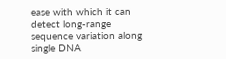ease with which it can detect long-range sequence variation along single DNA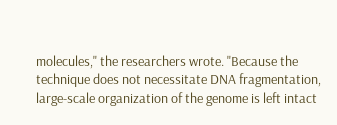molecules," the researchers wrote. "Because the technique does not necessitate DNA fragmentation, large-scale organization of the genome is left intact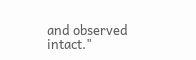and observed intact."